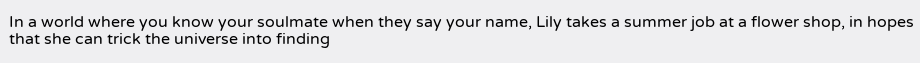In a world where you know your soulmate when they say your name, Lily takes a summer job at a flower shop, in hopes that she can trick the universe into finding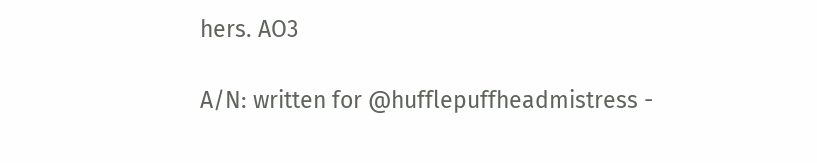hers. AO3

A/N: written for @hufflepuffheadmistress -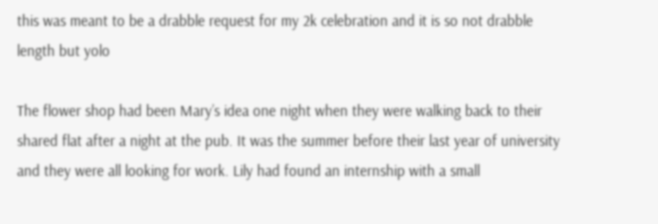this was meant to be a drabble request for my 2k celebration and it is so not drabble length but yolo

The flower shop had been Mary’s idea one night when they were walking back to their shared flat after a night at the pub. It was the summer before their last year of university and they were all looking for work. Lily had found an internship with a small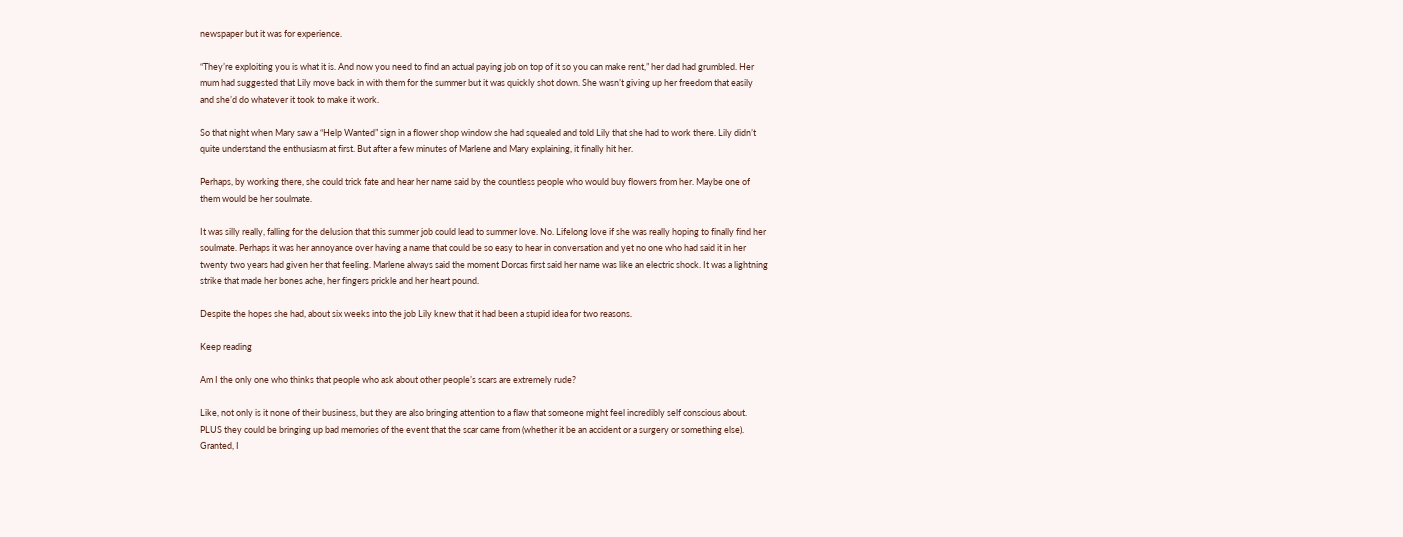newspaper but it was for experience.

“They’re exploiting you is what it is. And now you need to find an actual paying job on top of it so you can make rent,” her dad had grumbled. Her mum had suggested that Lily move back in with them for the summer but it was quickly shot down. She wasn’t giving up her freedom that easily and she’d do whatever it took to make it work.

So that night when Mary saw a “Help Wanted” sign in a flower shop window she had squealed and told Lily that she had to work there. Lily didn’t quite understand the enthusiasm at first. But after a few minutes of Marlene and Mary explaining, it finally hit her.

Perhaps, by working there, she could trick fate and hear her name said by the countless people who would buy flowers from her. Maybe one of them would be her soulmate.

It was silly really, falling for the delusion that this summer job could lead to summer love. No. Lifelong love if she was really hoping to finally find her soulmate. Perhaps it was her annoyance over having a name that could be so easy to hear in conversation and yet no one who had said it in her twenty two years had given her that feeling. Marlene always said the moment Dorcas first said her name was like an electric shock. It was a lightning strike that made her bones ache, her fingers prickle and her heart pound.

Despite the hopes she had, about six weeks into the job Lily knew that it had been a stupid idea for two reasons.

Keep reading

Am I the only one who thinks that people who ask about other people’s scars are extremely rude?

Like, not only is it none of their business, but they are also bringing attention to a flaw that someone might feel incredibly self conscious about. PLUS they could be bringing up bad memories of the event that the scar came from (whether it be an accident or a surgery or something else). Granted, I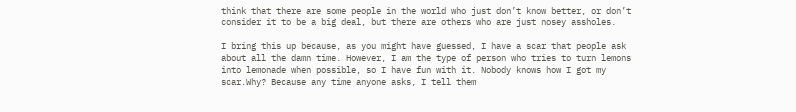think that there are some people in the world who just don’t know better, or don’t consider it to be a big deal, but there are others who are just nosey assholes.

I bring this up because, as you might have guessed, I have a scar that people ask about all the damn time. However, I am the type of person who tries to turn lemons into lemonade when possible, so I have fun with it. Nobody knows how I got my scar.Why? Because any time anyone asks, I tell them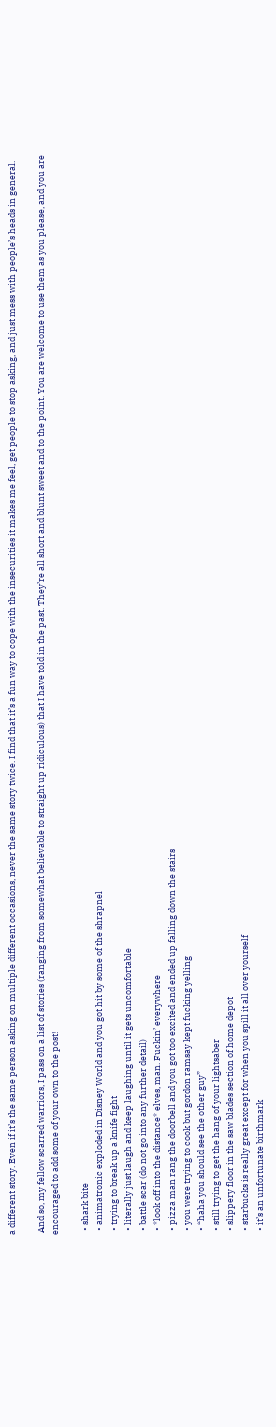a different story. Even if it’s the same person asking on multiple different occasions, never the same story twice. I find that it’s a fun way to cope with the insecurities it makes me feel, get people to stop asking, and just mess with people’s heads in general.

 And so, my fellow scarred warriors, I pass on a list of stories (ranging from somewhat believable to straight up ridiculous) that I have told in the past. They’re all short and blunt sweet and to the point. You are welcome to use them as you please, and you are encouraged to add some of your own to the post!

  • shark bite
  • animatronic exploded in Disney World and you got hit by some of the shrapnel
  • trying to break up a knife fight
  • literally just laugh and keep laughing until it gets uncomfortable
  • battle scar (do not go into any further detail)
  • *look off into the distance* elves, man. Fuckin’ everywhere
  • pizza man rang the doorbell and you got too excited and ended up falling down the stairs
  • you were trying to cook but gordon ramsay kept fucking yelling
  • “haha you should see the other guy”
  • still trying to get the hang of your lightsaber
  • slippery floor in the saw blades section of home depot
  • starbucks is really great except for when you spill it all over yourself
  • it’s an unfortunate birthmark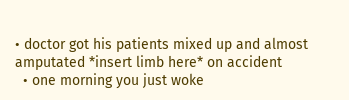• doctor got his patients mixed up and almost amputated *insert limb here* on accident
  • one morning you just woke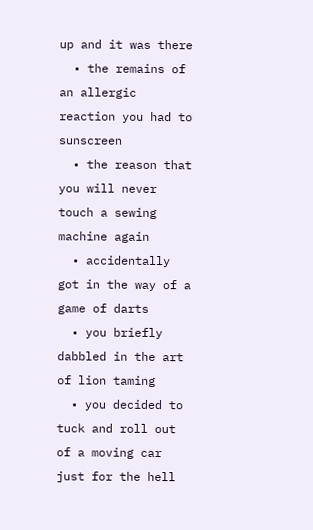up and it was there
  • the remains of an allergic reaction you had to sunscreen
  • the reason that you will never touch a sewing machine again
  • accidentally got in the way of a game of darts
  • you briefly dabbled in the art of lion taming
  • you decided to tuck and roll out of a moving car just for the hell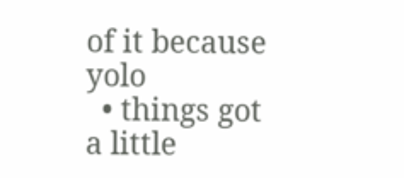of it because yolo
  • things got a little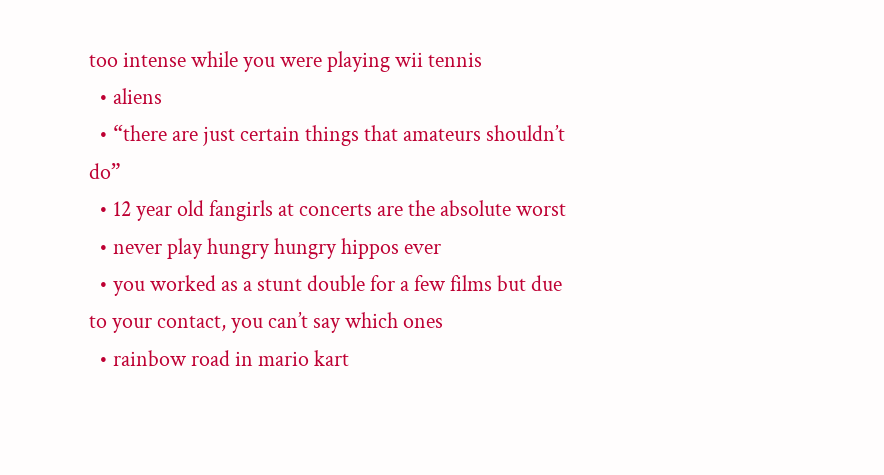too intense while you were playing wii tennis
  • aliens
  • “there are just certain things that amateurs shouldn’t do”
  • 12 year old fangirls at concerts are the absolute worst
  • never play hungry hungry hippos ever
  • you worked as a stunt double for a few films but due to your contact, you can’t say which ones
  • rainbow road in mario kart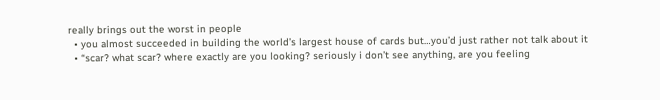really brings out the worst in people
  • you almost succeeded in building the world’s largest house of cards but…you’d just rather not talk about it
  • “scar? what scar? where exactly are you looking? seriously i don’t see anything, are you feeling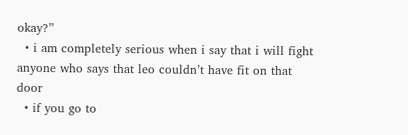okay?”
  • i am completely serious when i say that i will fight anyone who says that leo couldn’t have fit on that door
  • if you go to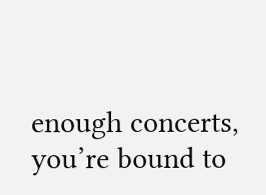enough concerts, you’re bound to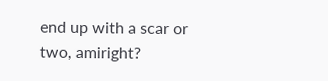end up with a scar or two, amiright?